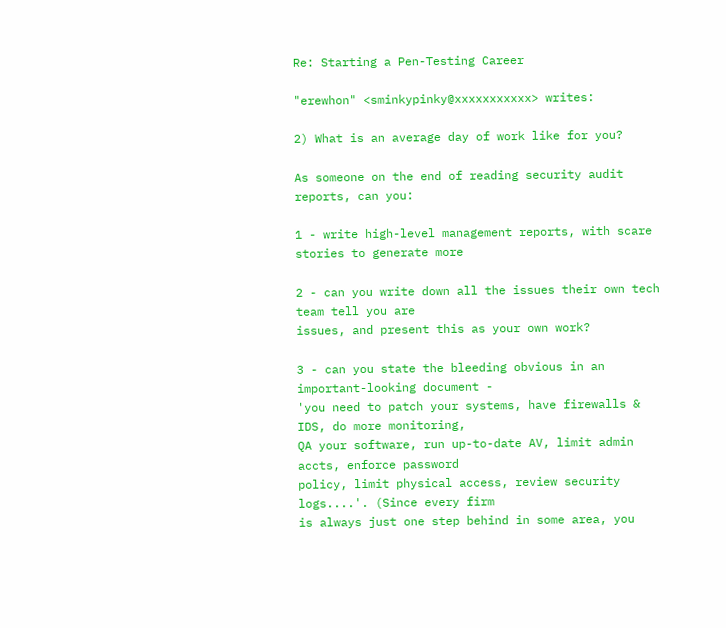Re: Starting a Pen-Testing Career

"erewhon" <sminkypinky@xxxxxxxxxxx> writes:

2) What is an average day of work like for you?

As someone on the end of reading security audit reports, can you:

1 - write high-level management reports, with scare stories to generate more

2 - can you write down all the issues their own tech team tell you are
issues, and present this as your own work?

3 - can you state the bleeding obvious in an important-looking document -
'you need to patch your systems, have firewalls & IDS, do more monitoring,
QA your software, run up-to-date AV, limit admin accts, enforce password
policy, limit physical access, review security logs....'. (Since every firm
is always just one step behind in some area, you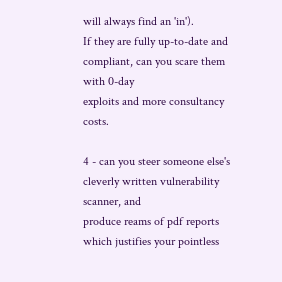will always find an 'in').
If they are fully up-to-date and compliant, can you scare them with 0-day
exploits and more consultancy costs.

4 - can you steer someone else's cleverly written vulnerability scanner, and
produce reams of pdf reports which justifies your pointless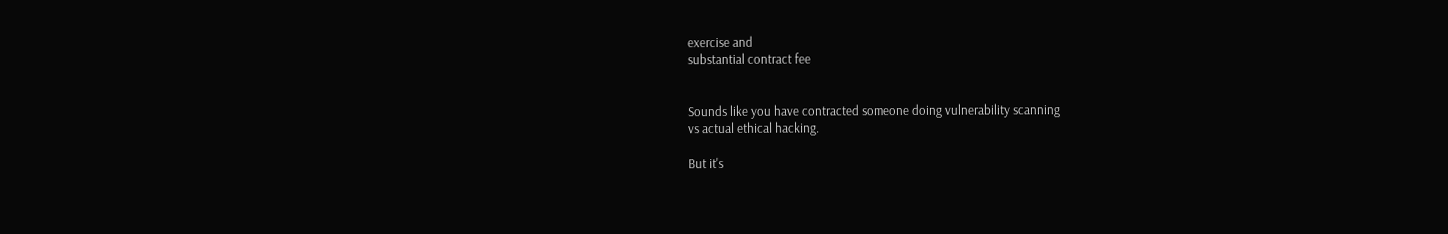exercise and
substantial contract fee


Sounds like you have contracted someone doing vulnerability scanning
vs actual ethical hacking.

But it's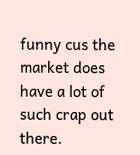funny cus the market does have a lot of such crap out there.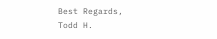Best Regards,
Todd H.